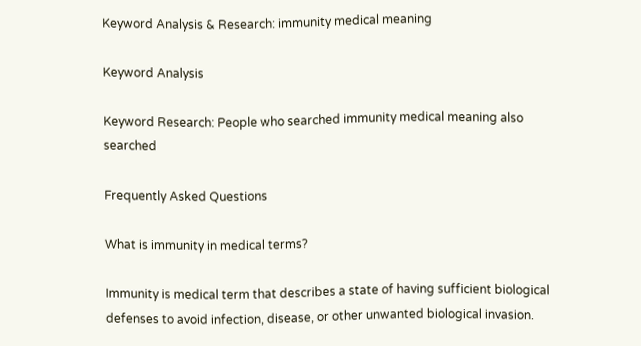Keyword Analysis & Research: immunity medical meaning

Keyword Analysis

Keyword Research: People who searched immunity medical meaning also searched

Frequently Asked Questions

What is immunity in medical terms?

Immunity is medical term that describes a state of having sufficient biological defenses to avoid infection, disease, or other unwanted biological invasion.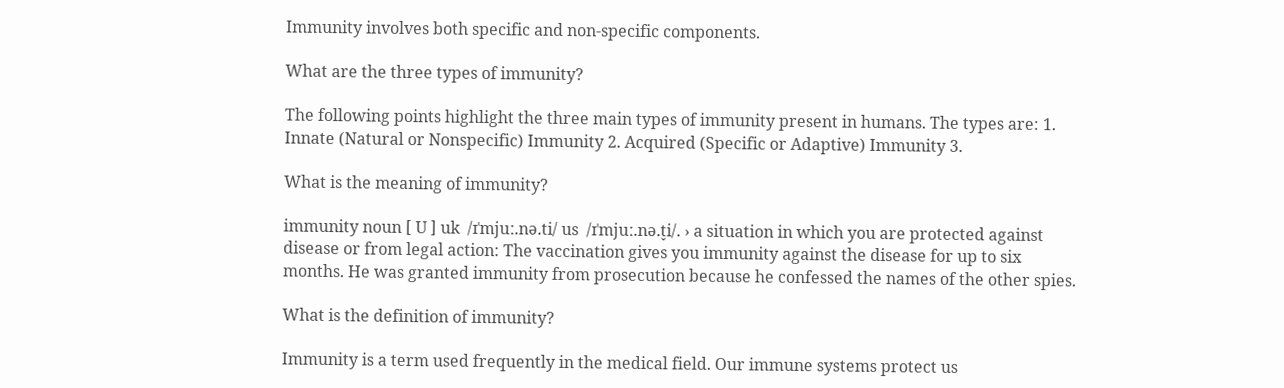Immunity involves both specific and non-specific components.

What are the three types of immunity?

The following points highlight the three main types of immunity present in humans. The types are: 1. Innate (Natural or Nonspecific) Immunity 2. Acquired (Specific or Adaptive) Immunity 3.

What is the meaning of immunity?

immunity noun [ U ] uk  /ɪˈmjuː.nə.ti/ us  /ɪˈmjuː.nə.t̬i/. › a situation in which you are protected against disease or from legal action: The vaccination gives you immunity against the disease for up to six months. He was granted immunity from prosecution because he confessed the names of the other spies.

What is the definition of immunity?

Immunity is a term used frequently in the medical field. Our immune systems protect us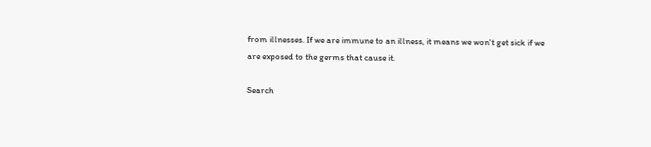from illnesses. If we are immune to an illness, it means we won't get sick if we are exposed to the germs that cause it.

Search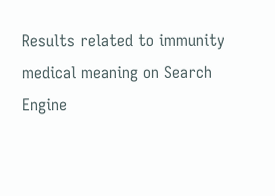Results related to immunity medical meaning on Search Engine